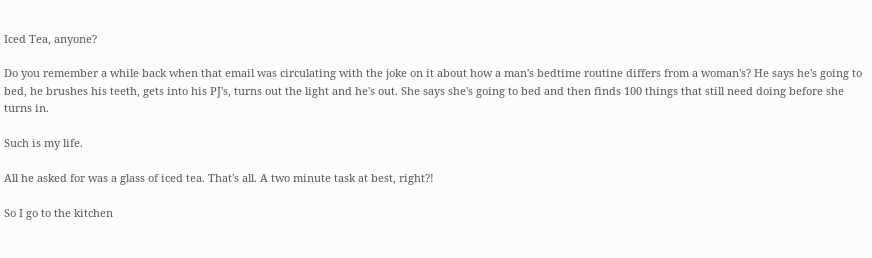Iced Tea, anyone?

Do you remember a while back when that email was circulating with the joke on it about how a man's bedtime routine differs from a woman's? He says he's going to bed, he brushes his teeth, gets into his PJ's, turns out the light and he's out. She says she's going to bed and then finds 100 things that still need doing before she turns in.

Such is my life.

All he asked for was a glass of iced tea. That's all. A two minute task at best, right?!

So I go to the kitchen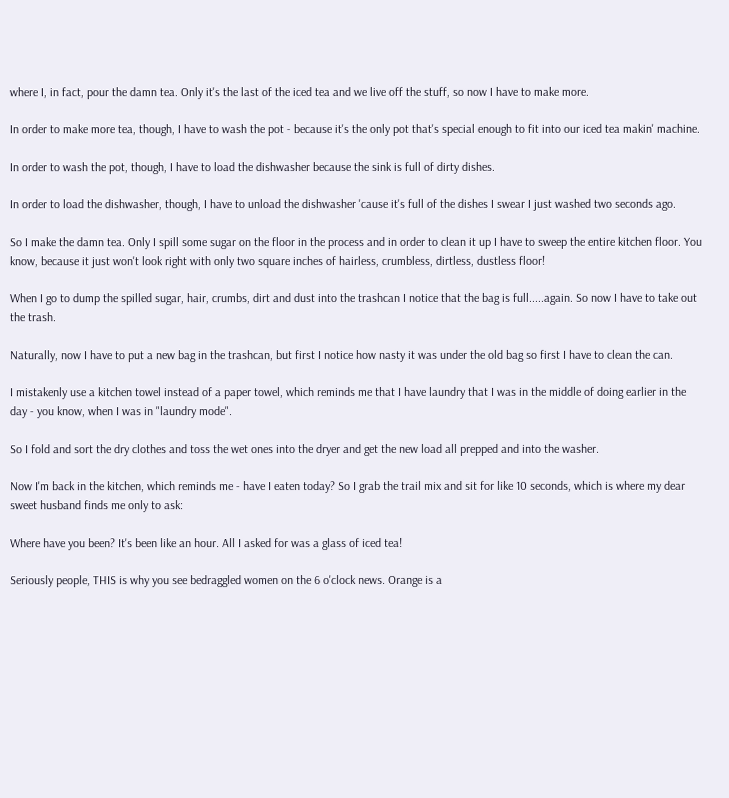where I, in fact, pour the damn tea. Only it's the last of the iced tea and we live off the stuff, so now I have to make more.

In order to make more tea, though, I have to wash the pot - because it's the only pot that's special enough to fit into our iced tea makin' machine.

In order to wash the pot, though, I have to load the dishwasher because the sink is full of dirty dishes.

In order to load the dishwasher, though, I have to unload the dishwasher 'cause it's full of the dishes I swear I just washed two seconds ago.

So I make the damn tea. Only I spill some sugar on the floor in the process and in order to clean it up I have to sweep the entire kitchen floor. You know, because it just won't look right with only two square inches of hairless, crumbless, dirtless, dustless floor!

When I go to dump the spilled sugar, hair, crumbs, dirt and dust into the trashcan I notice that the bag is full.....again. So now I have to take out the trash.

Naturally, now I have to put a new bag in the trashcan, but first I notice how nasty it was under the old bag so first I have to clean the can.

I mistakenly use a kitchen towel instead of a paper towel, which reminds me that I have laundry that I was in the middle of doing earlier in the day - you know, when I was in "laundry mode".

So I fold and sort the dry clothes and toss the wet ones into the dryer and get the new load all prepped and into the washer.

Now I'm back in the kitchen, which reminds me - have I eaten today? So I grab the trail mix and sit for like 10 seconds, which is where my dear sweet husband finds me only to ask:

Where have you been? It's been like an hour. All I asked for was a glass of iced tea!

Seriously people, THIS is why you see bedraggled women on the 6 o'clock news. Orange is a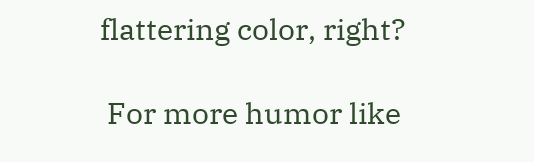flattering color, right?

 For more humor like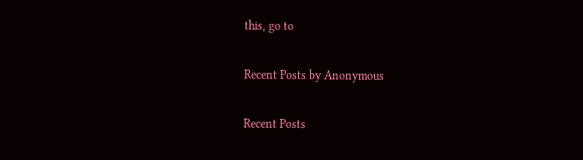this, go to

Recent Posts by Anonymous

Recent Posts